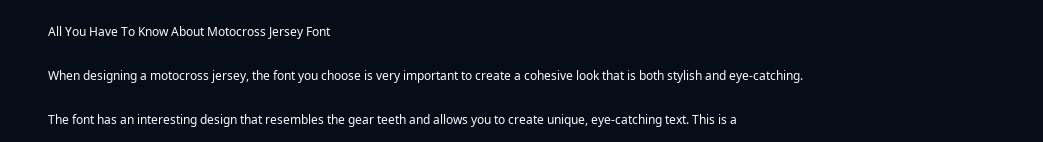All You Have To Know About Motocross Jersey Font

When designing a motocross jersey, the font you choose is very important to create a cohesive look that is both stylish and eye-catching.

The font has an interesting design that resembles the gear teeth and allows you to create unique, eye-catching text. This is a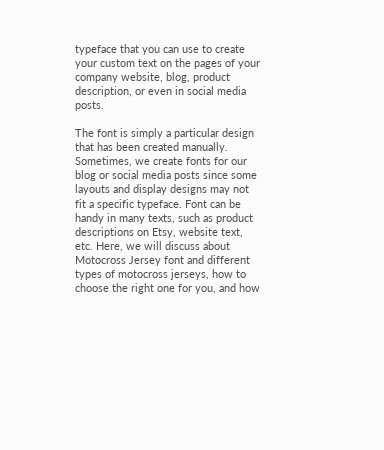typeface that you can use to create your custom text on the pages of your company website, blog, product description, or even in social media posts.

The font is simply a particular design that has been created manually. Sometimes, we create fonts for our blog or social media posts since some layouts and display designs may not fit a specific typeface. Font can be handy in many texts, such as product descriptions on Etsy, website text, etc. Here, we will discuss about Motocross Jersey font and different types of motocross jerseys, how to choose the right one for you, and how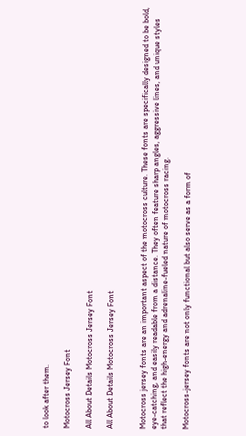to look after them.

Motocross Jersey Font

All About Details Motocross Jersey Font

All About Details Motocross Jersey Font


Motocross jersey fonts are an important aspect of the motocross culture. These fonts are specifically designed to be bold, eye-catching, and easily readable from a distance. They often feature sharp angles, aggressive lines, and unique styles that reflect the high-energy and adrenaline-fueled nature of motocross racing.

Motocross-jersey fonts are not only functional but also serve as a form of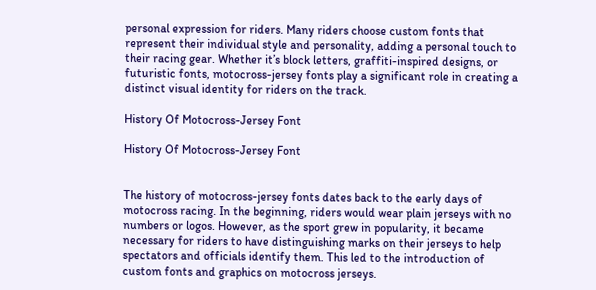personal expression for riders. Many riders choose custom fonts that represent their individual style and personality, adding a personal touch to their racing gear. Whether it’s block letters, graffiti-inspired designs, or futuristic fonts, motocross-jersey fonts play a significant role in creating a distinct visual identity for riders on the track.

History Of Motocross-Jersey Font

History Of Motocross-Jersey Font


The history of motocross-jersey fonts dates back to the early days of motocross racing. In the beginning, riders would wear plain jerseys with no numbers or logos. However, as the sport grew in popularity, it became necessary for riders to have distinguishing marks on their jerseys to help spectators and officials identify them. This led to the introduction of custom fonts and graphics on motocross jerseys.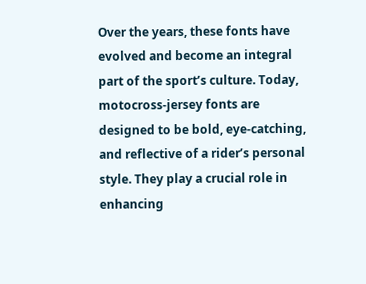Over the years, these fonts have evolved and become an integral part of the sport’s culture. Today, motocross-jersey fonts are designed to be bold, eye-catching, and reflective of a rider’s personal style. They play a crucial role in enhancing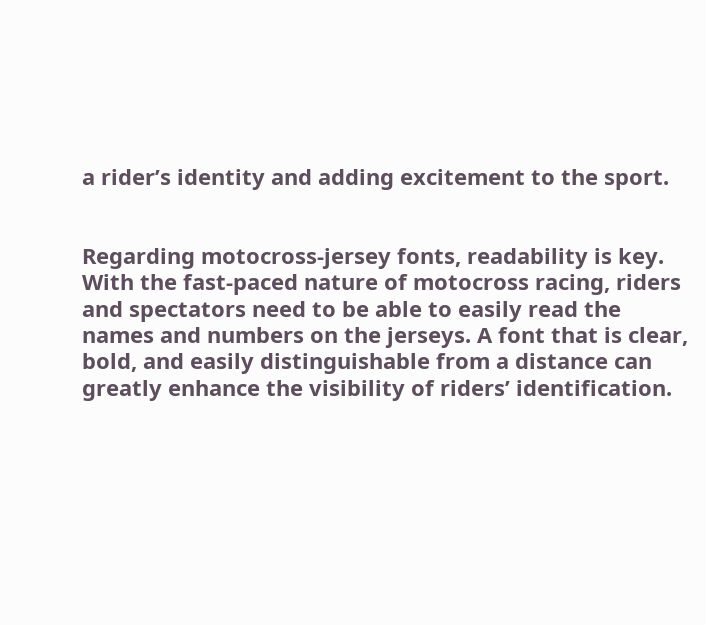a rider’s identity and adding excitement to the sport.


Regarding motocross-jersey fonts, readability is key. With the fast-paced nature of motocross racing, riders and spectators need to be able to easily read the names and numbers on the jerseys. A font that is clear, bold, and easily distinguishable from a distance can greatly enhance the visibility of riders’ identification.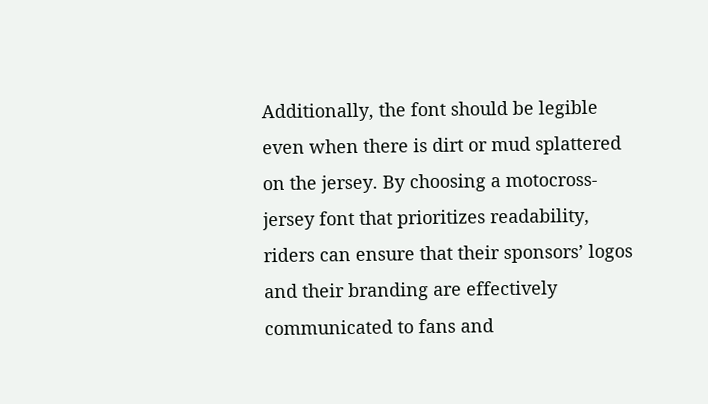Additionally, the font should be legible even when there is dirt or mud splattered on the jersey. By choosing a motocross-jersey font that prioritizes readability, riders can ensure that their sponsors’ logos and their branding are effectively communicated to fans and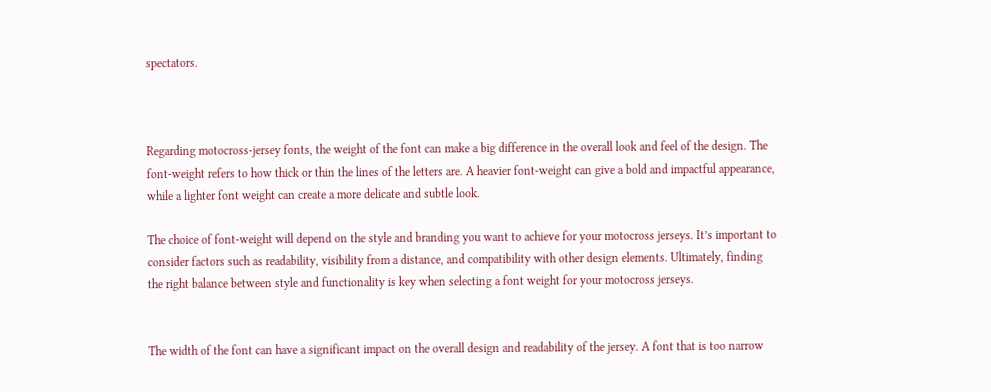spectators.



Regarding motocross-jersey fonts, the weight of the font can make a big difference in the overall look and feel of the design. The font-weight refers to how thick or thin the lines of the letters are. A heavier font-weight can give a bold and impactful appearance, while a lighter font weight can create a more delicate and subtle look.

The choice of font-weight will depend on the style and branding you want to achieve for your motocross jerseys. It’s important to consider factors such as readability, visibility from a distance, and compatibility with other design elements. Ultimately, finding the right balance between style and functionality is key when selecting a font weight for your motocross jerseys.


The width of the font can have a significant impact on the overall design and readability of the jersey. A font that is too narrow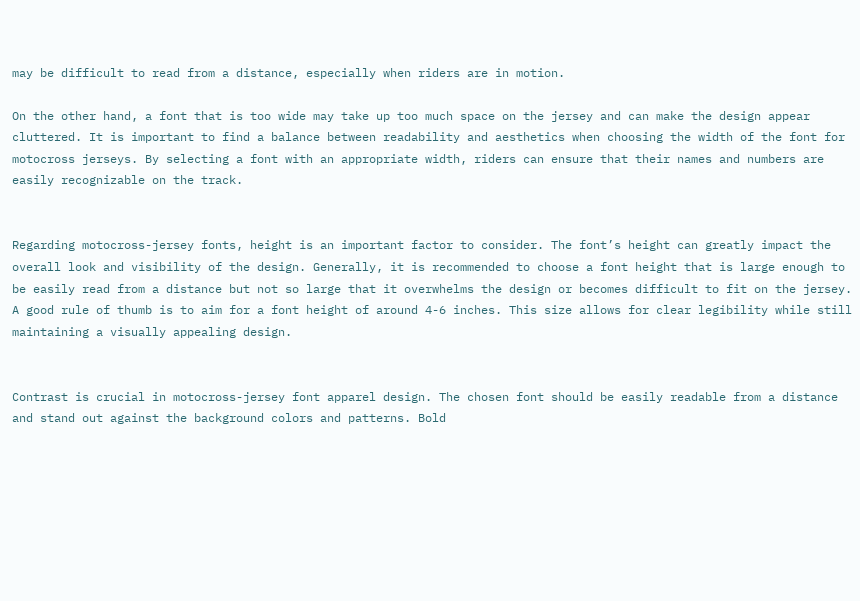may be difficult to read from a distance, especially when riders are in motion.

On the other hand, a font that is too wide may take up too much space on the jersey and can make the design appear cluttered. It is important to find a balance between readability and aesthetics when choosing the width of the font for motocross jerseys. By selecting a font with an appropriate width, riders can ensure that their names and numbers are easily recognizable on the track.


Regarding motocross-jersey fonts, height is an important factor to consider. The font’s height can greatly impact the overall look and visibility of the design. Generally, it is recommended to choose a font height that is large enough to be easily read from a distance but not so large that it overwhelms the design or becomes difficult to fit on the jersey. A good rule of thumb is to aim for a font height of around 4-6 inches. This size allows for clear legibility while still maintaining a visually appealing design.


Contrast is crucial in motocross-jersey font apparel design. The chosen font should be easily readable from a distance and stand out against the background colors and patterns. Bold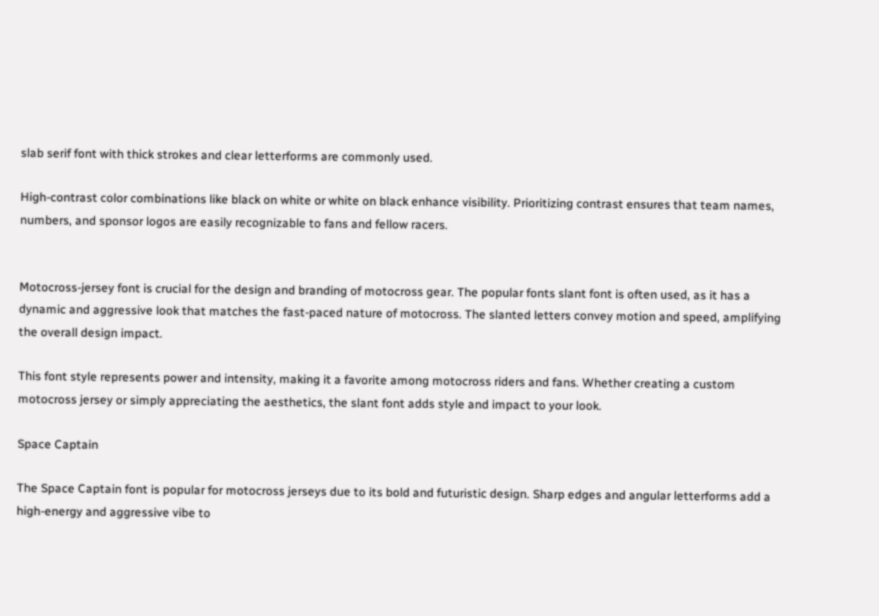slab serif font with thick strokes and clear letterforms are commonly used.

High-contrast color combinations like black on white or white on black enhance visibility. Prioritizing contrast ensures that team names, numbers, and sponsor logos are easily recognizable to fans and fellow racers.


Motocross-jersey font is crucial for the design and branding of motocross gear. The popular fonts slant font is often used, as it has a dynamic and aggressive look that matches the fast-paced nature of motocross. The slanted letters convey motion and speed, amplifying the overall design impact.

This font style represents power and intensity, making it a favorite among motocross riders and fans. Whether creating a custom motocross jersey or simply appreciating the aesthetics, the slant font adds style and impact to your look.

Space Captain

The Space Captain font is popular for motocross jerseys due to its bold and futuristic design. Sharp edges and angular letterforms add a high-energy and aggressive vibe to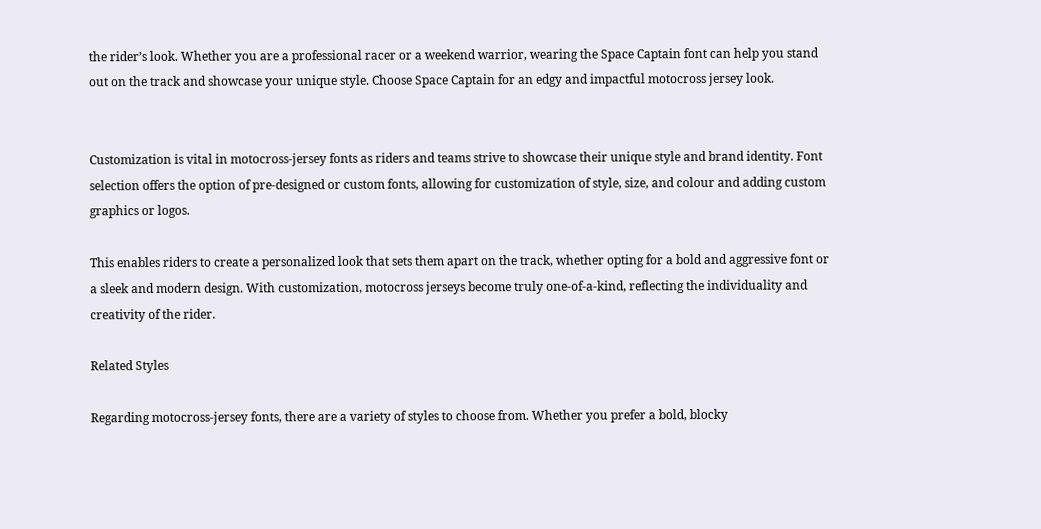the rider’s look. Whether you are a professional racer or a weekend warrior, wearing the Space Captain font can help you stand out on the track and showcase your unique style. Choose Space Captain for an edgy and impactful motocross jersey look.


Customization is vital in motocross-jersey fonts as riders and teams strive to showcase their unique style and brand identity. Font selection offers the option of pre-designed or custom fonts, allowing for customization of style, size, and colour and adding custom graphics or logos.

This enables riders to create a personalized look that sets them apart on the track, whether opting for a bold and aggressive font or a sleek and modern design. With customization, motocross jerseys become truly one-of-a-kind, reflecting the individuality and creativity of the rider.

Related Styles

Regarding motocross-jersey fonts, there are a variety of styles to choose from. Whether you prefer a bold, blocky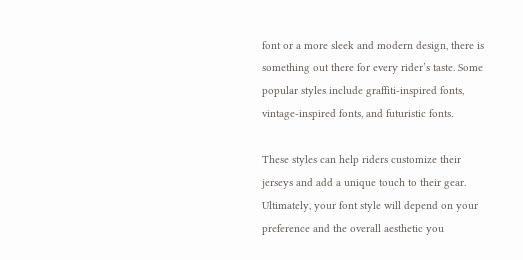font or a more sleek and modern design, there is something out there for every rider’s taste. Some popular styles include graffiti-inspired fonts, vintage-inspired fonts, and futuristic fonts.

These styles can help riders customize their jerseys and add a unique touch to their gear. Ultimately, your font style will depend on your preference and the overall aesthetic you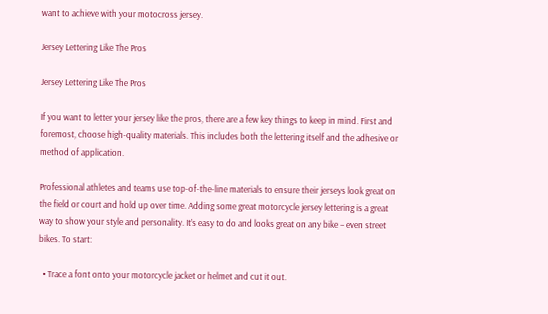want to achieve with your motocross jersey.

Jersey Lettering Like The Pros

Jersey Lettering Like The Pros

If you want to letter your jersey like the pros, there are a few key things to keep in mind. First and foremost, choose high-quality materials. This includes both the lettering itself and the adhesive or method of application.

Professional athletes and teams use top-of-the-line materials to ensure their jerseys look great on the field or court and hold up over time. Adding some great motorcycle jersey lettering is a great way to show your style and personality. It’s easy to do and looks great on any bike – even street bikes. To start:

  • Trace a font onto your motorcycle jacket or helmet and cut it out.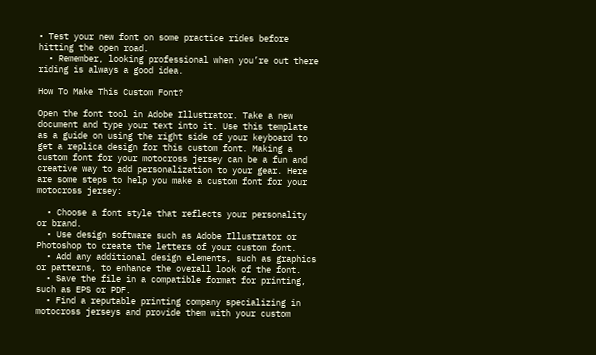• Test your new font on some practice rides before hitting the open road.
  • Remember, looking professional when you’re out there riding is always a good idea.

How To Make This Custom Font?

Open the font tool in Adobe Illustrator. Take a new document and type your text into it. Use this template as a guide on using the right side of your keyboard to get a replica design for this custom font. Making a custom font for your motocross jersey can be a fun and creative way to add personalization to your gear. Here are some steps to help you make a custom font for your motocross jersey:

  • Choose a font style that reflects your personality or brand.
  • Use design software such as Adobe Illustrator or Photoshop to create the letters of your custom font.
  • Add any additional design elements, such as graphics or patterns, to enhance the overall look of the font.
  • Save the file in a compatible format for printing, such as EPS or PDF.
  • Find a reputable printing company specializing in motocross jerseys and provide them with your custom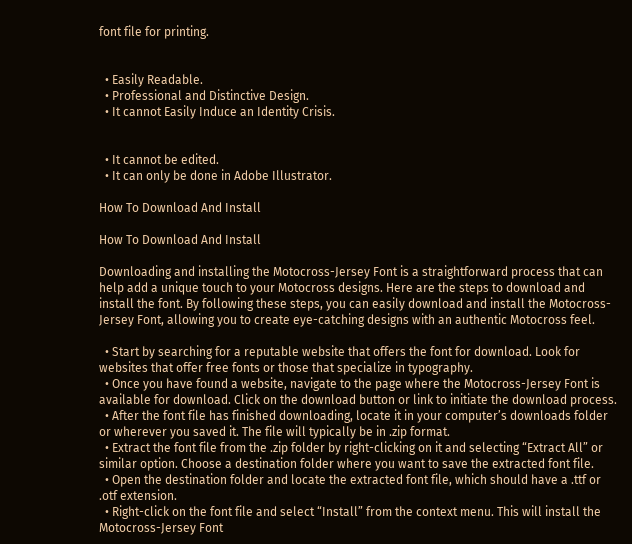font file for printing.


  • Easily Readable.
  • Professional and Distinctive Design.
  • It cannot Easily Induce an Identity Crisis.


  • It cannot be edited.
  • It can only be done in Adobe Illustrator.

How To Download And Install

How To Download And Install

Downloading and installing the Motocross-Jersey Font is a straightforward process that can help add a unique touch to your Motocross designs. Here are the steps to download and install the font. By following these steps, you can easily download and install the Motocross-Jersey Font, allowing you to create eye-catching designs with an authentic Motocross feel.

  • Start by searching for a reputable website that offers the font for download. Look for websites that offer free fonts or those that specialize in typography.
  • Once you have found a website, navigate to the page where the Motocross-Jersey Font is available for download. Click on the download button or link to initiate the download process.
  • After the font file has finished downloading, locate it in your computer’s downloads folder or wherever you saved it. The file will typically be in .zip format.
  • Extract the font file from the .zip folder by right-clicking on it and selecting “Extract All” or similar option. Choose a destination folder where you want to save the extracted font file.
  • Open the destination folder and locate the extracted font file, which should have a .ttf or .otf extension.
  • Right-click on the font file and select “Install” from the context menu. This will install the Motocross-Jersey Font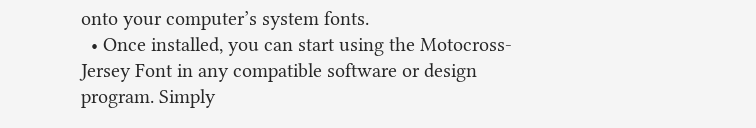onto your computer’s system fonts.
  • Once installed, you can start using the Motocross-Jersey Font in any compatible software or design program. Simply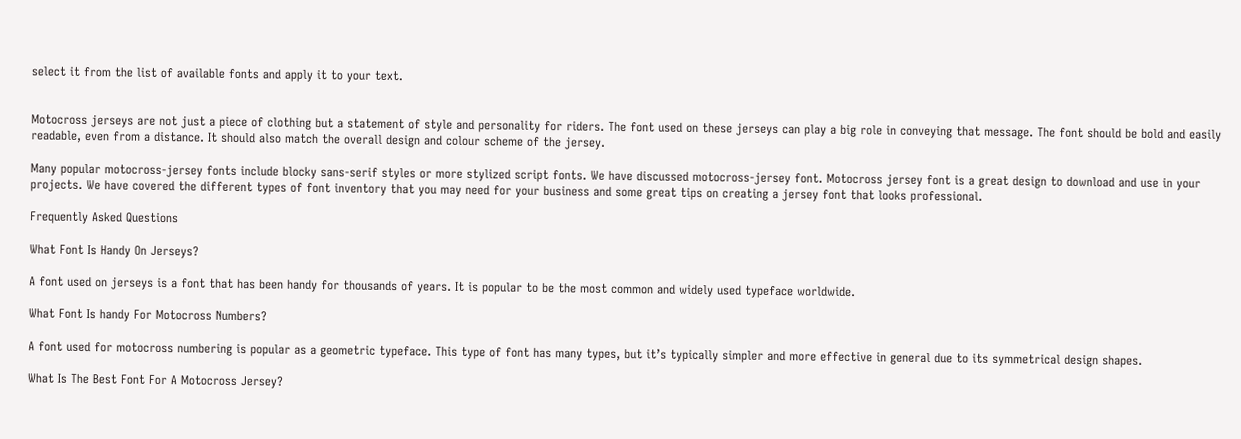select it from the list of available fonts and apply it to your text.


Motocross jerseys are not just a piece of clothing but a statement of style and personality for riders. The font used on these jerseys can play a big role in conveying that message. The font should be bold and easily readable, even from a distance. It should also match the overall design and colour scheme of the jersey.

Many popular motocross-jersey fonts include blocky sans-serif styles or more stylized script fonts. We have discussed motocross-jersey font. Motocross jersey font is a great design to download and use in your projects. We have covered the different types of font inventory that you may need for your business and some great tips on creating a jersey font that looks professional.

Frequently Asked Questions

What Font Is Handy On Jerseys?

A font used on jerseys is a font that has been handy for thousands of years. It is popular to be the most common and widely used typeface worldwide.

What Font Is handy For Motocross Numbers?

A font used for motocross numbering is popular as a geometric typeface. This type of font has many types, but it’s typically simpler and more effective in general due to its symmetrical design shapes.

What Is The Best Font For A Motocross Jersey?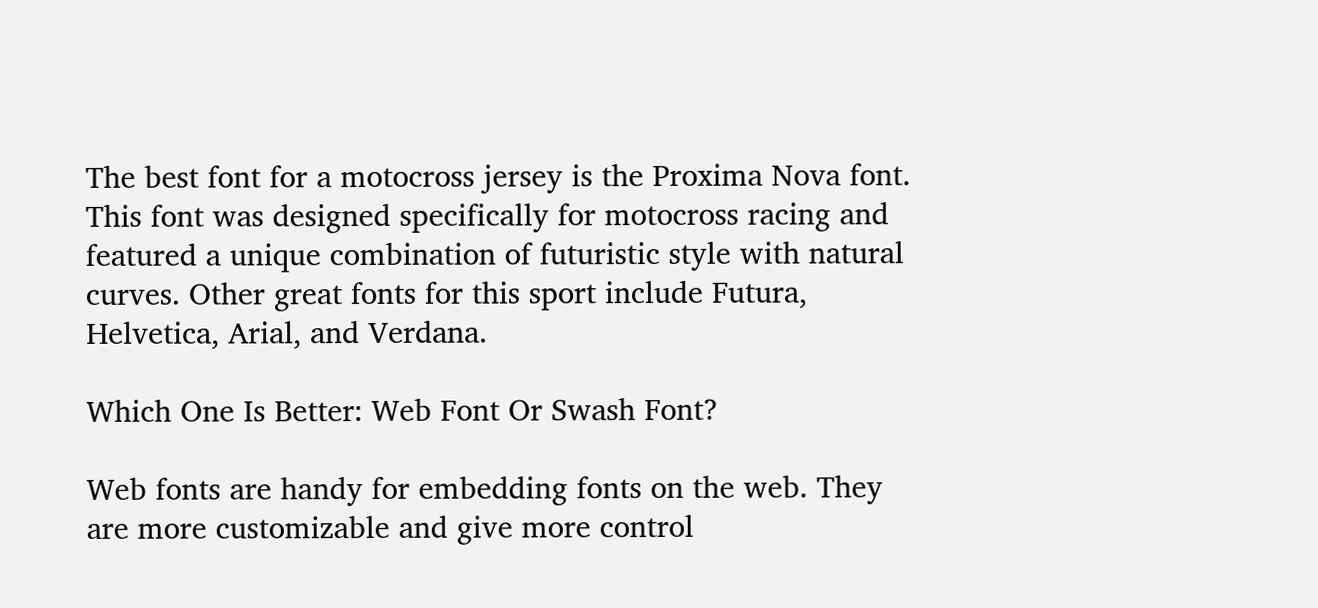The best font for a motocross jersey is the Proxima Nova font. This font was designed specifically for motocross racing and featured a unique combination of futuristic style with natural curves. Other great fonts for this sport include Futura, Helvetica, Arial, and Verdana.

Which One Is Better: Web Font Or Swash Font?

Web fonts are handy for embedding fonts on the web. They are more customizable and give more control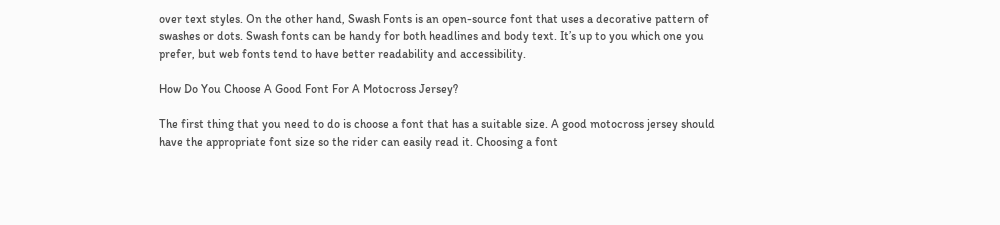over text styles. On the other hand, Swash Fonts is an open-source font that uses a decorative pattern of swashes or dots. Swash fonts can be handy for both headlines and body text. It’s up to you which one you prefer, but web fonts tend to have better readability and accessibility.

How Do You Choose A Good Font For A Motocross Jersey?

The first thing that you need to do is choose a font that has a suitable size. A good motocross jersey should have the appropriate font size so the rider can easily read it. Choosing a font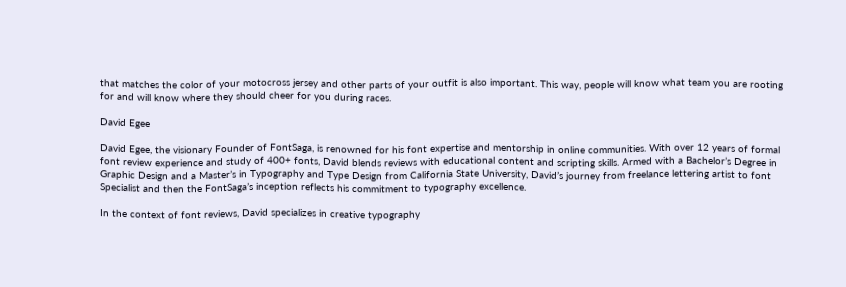that matches the color of your motocross jersey and other parts of your outfit is also important. This way, people will know what team you are rooting for and will know where they should cheer for you during races.

David Egee

David Egee, the visionary Founder of FontSaga, is renowned for his font expertise and mentorship in online communities. With over 12 years of formal font review experience and study of 400+ fonts, David blends reviews with educational content and scripting skills. Armed with a Bachelor’s Degree in Graphic Design and a Master’s in Typography and Type Design from California State University, David’s journey from freelance lettering artist to font Specialist and then the FontSaga’s inception reflects his commitment to typography excellence.

In the context of font reviews, David specializes in creative typography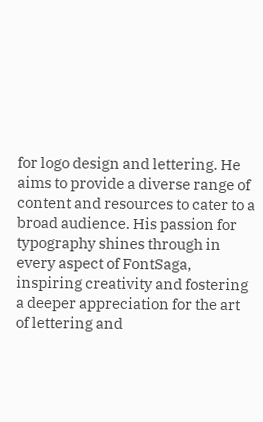for logo design and lettering. He aims to provide a diverse range of content and resources to cater to a broad audience. His passion for typography shines through in every aspect of FontSaga, inspiring creativity and fostering a deeper appreciation for the art of lettering and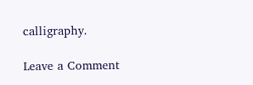calligraphy.

Leave a Comment